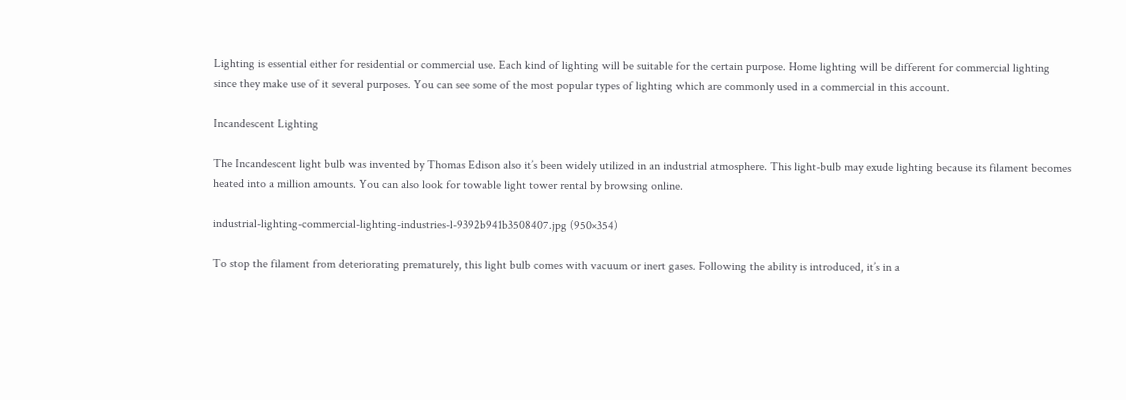Lighting is essential either for residential or commercial use. Each kind of lighting will be suitable for the certain purpose. Home lighting will be different for commercial lighting since they make use of it several purposes. You can see some of the most popular types of lighting which are commonly used in a commercial in this account.

Incandescent Lighting

The Incandescent light bulb was invented by Thomas Edison also it’s been widely utilized in an industrial atmosphere. This light-bulb may exude lighting because its filament becomes heated into a million amounts. You can also look for towable light tower rental by browsing online.

industrial-lighting-commercial-lighting-industries-l-9392b941b3508407.jpg (950×354)

To stop the filament from deteriorating prematurely, this light bulb comes with vacuum or inert gases. Following the ability is introduced, it’s in a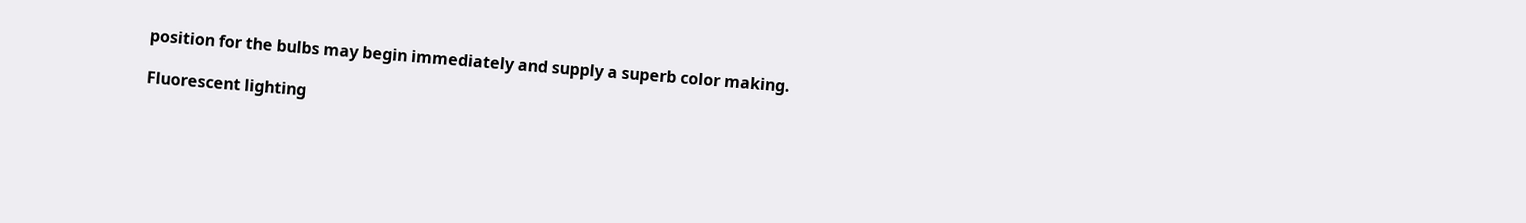position for the bulbs may begin immediately and supply a superb color making.

Fluorescent lighting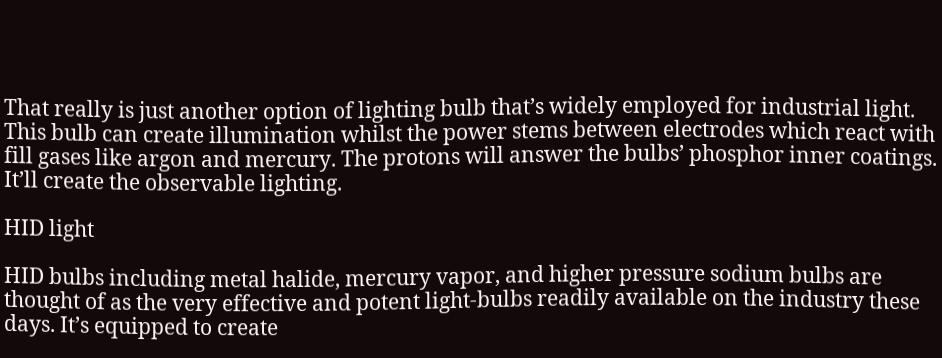That really is just another option of lighting bulb that’s widely employed for industrial light. This bulb can create illumination whilst the power stems between electrodes which react with fill gases like argon and mercury. The protons will answer the bulbs’ phosphor inner coatings. It’ll create the observable lighting.

HID light

HID bulbs including metal halide, mercury vapor, and higher pressure sodium bulbs are thought of as the very effective and potent light-bulbs readily available on the industry these days. It’s equipped to create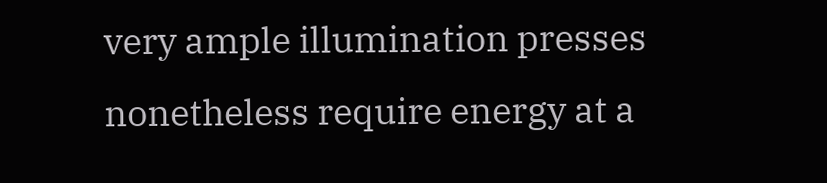very ample illumination presses nonetheless require energy at a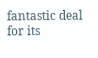fantastic deal for its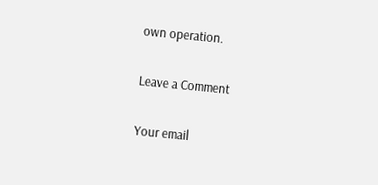own operation.

Leave a Comment

Your email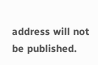address will not be published.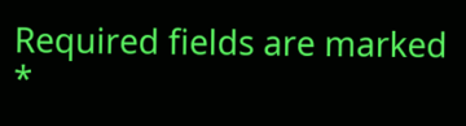Required fields are marked *